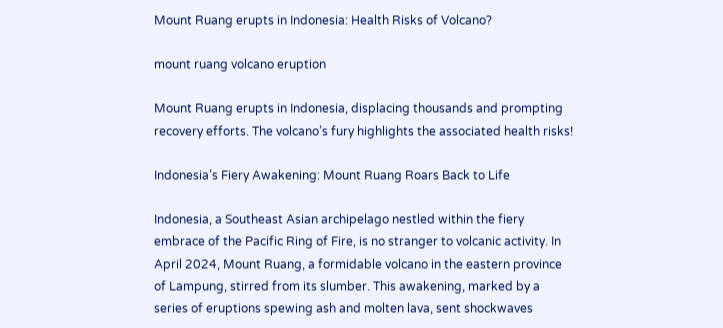Mount Ruang erupts in Indonesia: Health Risks of Volcano?

mount ruang volcano eruption

Mount Ruang erupts in Indonesia, displacing thousands and prompting recovery efforts. The volcano’s fury highlights the associated health risks!

Indonesia’s Fiery Awakening: Mount Ruang Roars Back to Life

Indonesia, a Southeast Asian archipelago nestled within the fiery embrace of the Pacific Ring of Fire, is no stranger to volcanic activity. In April 2024, Mount Ruang, a formidable volcano in the eastern province of Lampung, stirred from its slumber. This awakening, marked by a series of eruptions spewing ash and molten lava, sent shockwaves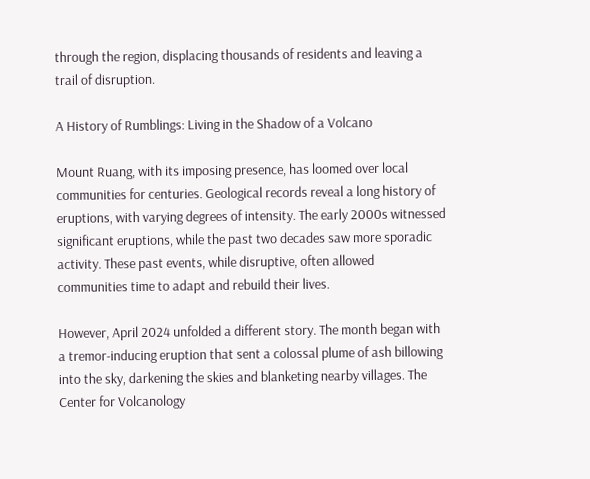through the region, displacing thousands of residents and leaving a trail of disruption.

A History of Rumblings: Living in the Shadow of a Volcano

Mount Ruang, with its imposing presence, has loomed over local communities for centuries. Geological records reveal a long history of eruptions, with varying degrees of intensity. The early 2000s witnessed significant eruptions, while the past two decades saw more sporadic activity. These past events, while disruptive, often allowed communities time to adapt and rebuild their lives.

However, April 2024 unfolded a different story. The month began with a tremor-inducing eruption that sent a colossal plume of ash billowing into the sky, darkening the skies and blanketing nearby villages. The Center for Volcanology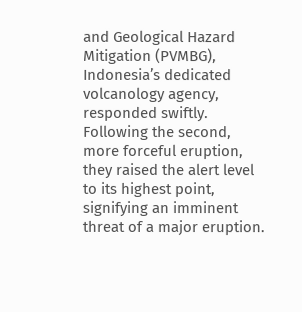and Geological Hazard Mitigation (PVMBG), Indonesia’s dedicated volcanology agency, responded swiftly. Following the second, more forceful eruption, they raised the alert level to its highest point, signifying an imminent threat of a major eruption.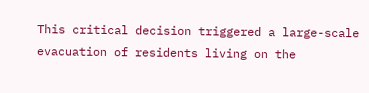This critical decision triggered a large-scale evacuation of residents living on the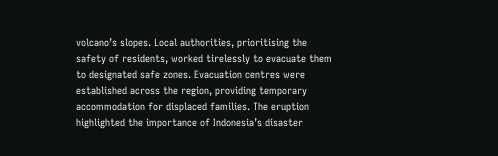volcano’s slopes. Local authorities, prioritising the safety of residents, worked tirelessly to evacuate them to designated safe zones. Evacuation centres were established across the region, providing temporary accommodation for displaced families. The eruption highlighted the importance of Indonesia’s disaster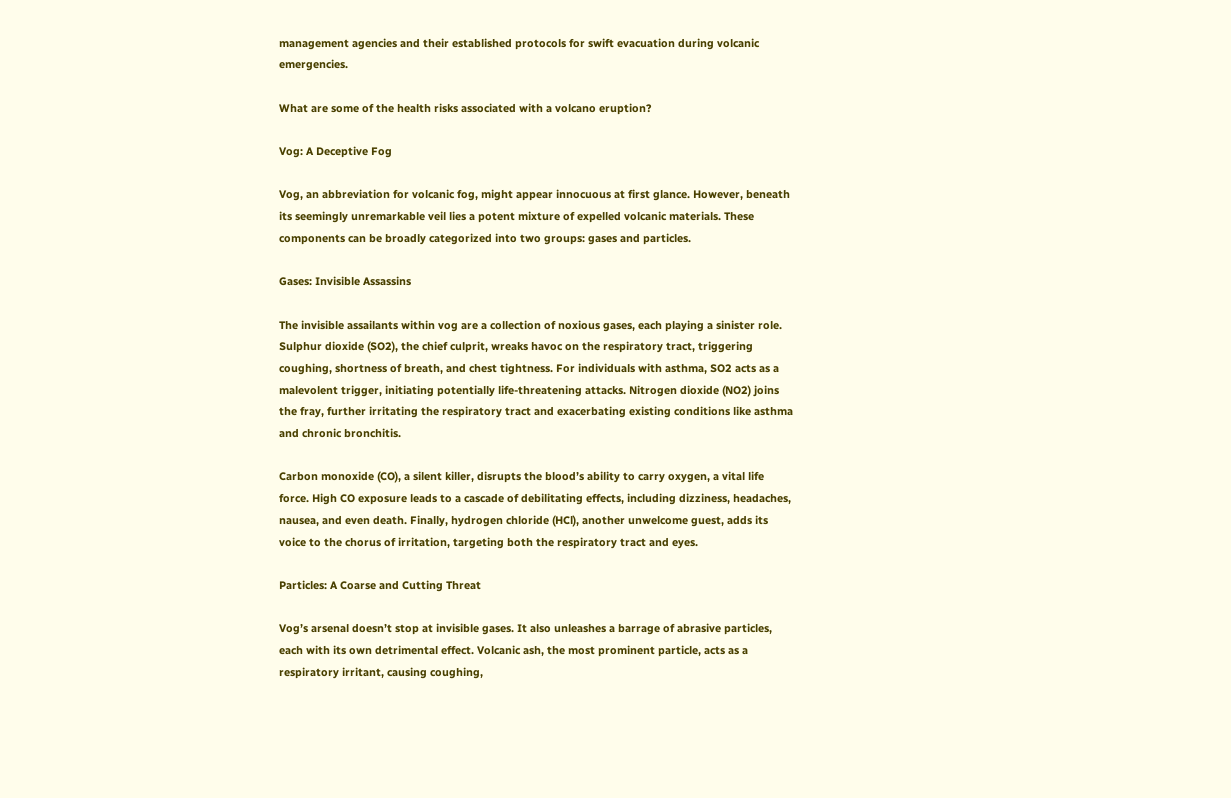management agencies and their established protocols for swift evacuation during volcanic emergencies.

What are some of the health risks associated with a volcano eruption?

Vog: A Deceptive Fog

Vog, an abbreviation for volcanic fog, might appear innocuous at first glance. However, beneath its seemingly unremarkable veil lies a potent mixture of expelled volcanic materials. These components can be broadly categorized into two groups: gases and particles.

Gases: Invisible Assassins

The invisible assailants within vog are a collection of noxious gases, each playing a sinister role. Sulphur dioxide (SO2), the chief culprit, wreaks havoc on the respiratory tract, triggering coughing, shortness of breath, and chest tightness. For individuals with asthma, SO2 acts as a malevolent trigger, initiating potentially life-threatening attacks. Nitrogen dioxide (NO2) joins the fray, further irritating the respiratory tract and exacerbating existing conditions like asthma and chronic bronchitis.

Carbon monoxide (CO), a silent killer, disrupts the blood’s ability to carry oxygen, a vital life force. High CO exposure leads to a cascade of debilitating effects, including dizziness, headaches, nausea, and even death. Finally, hydrogen chloride (HCl), another unwelcome guest, adds its voice to the chorus of irritation, targeting both the respiratory tract and eyes.

Particles: A Coarse and Cutting Threat

Vog’s arsenal doesn’t stop at invisible gases. It also unleashes a barrage of abrasive particles, each with its own detrimental effect. Volcanic ash, the most prominent particle, acts as a respiratory irritant, causing coughing,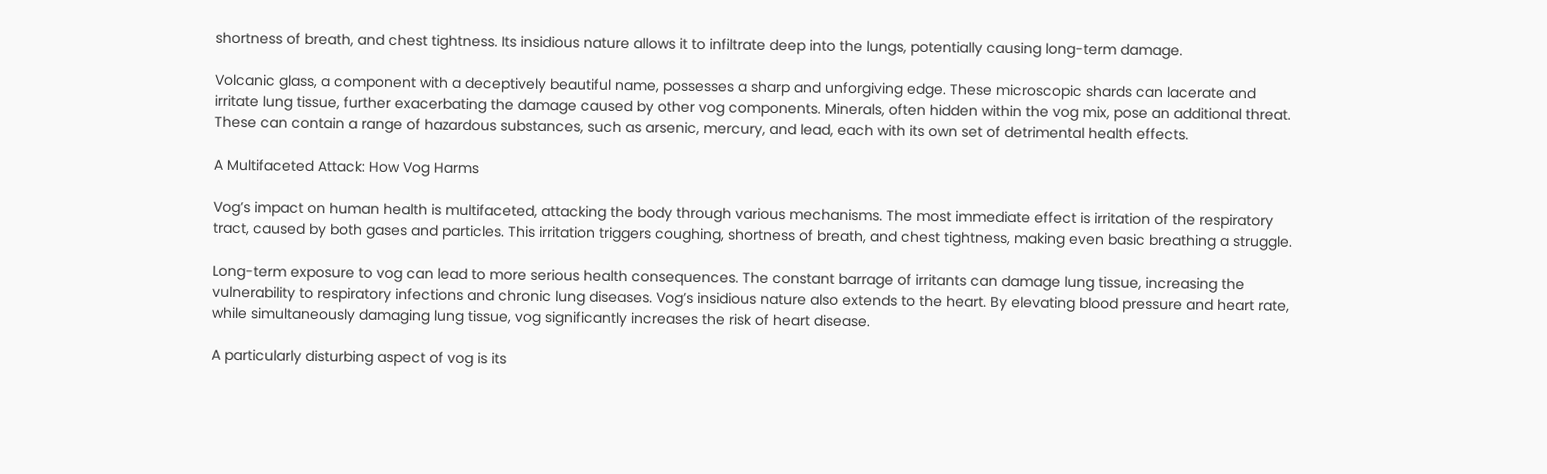shortness of breath, and chest tightness. Its insidious nature allows it to infiltrate deep into the lungs, potentially causing long-term damage.

Volcanic glass, a component with a deceptively beautiful name, possesses a sharp and unforgiving edge. These microscopic shards can lacerate and irritate lung tissue, further exacerbating the damage caused by other vog components. Minerals, often hidden within the vog mix, pose an additional threat. These can contain a range of hazardous substances, such as arsenic, mercury, and lead, each with its own set of detrimental health effects.

A Multifaceted Attack: How Vog Harms

Vog’s impact on human health is multifaceted, attacking the body through various mechanisms. The most immediate effect is irritation of the respiratory tract, caused by both gases and particles. This irritation triggers coughing, shortness of breath, and chest tightness, making even basic breathing a struggle.

Long-term exposure to vog can lead to more serious health consequences. The constant barrage of irritants can damage lung tissue, increasing the vulnerability to respiratory infections and chronic lung diseases. Vog’s insidious nature also extends to the heart. By elevating blood pressure and heart rate, while simultaneously damaging lung tissue, vog significantly increases the risk of heart disease.

A particularly disturbing aspect of vog is its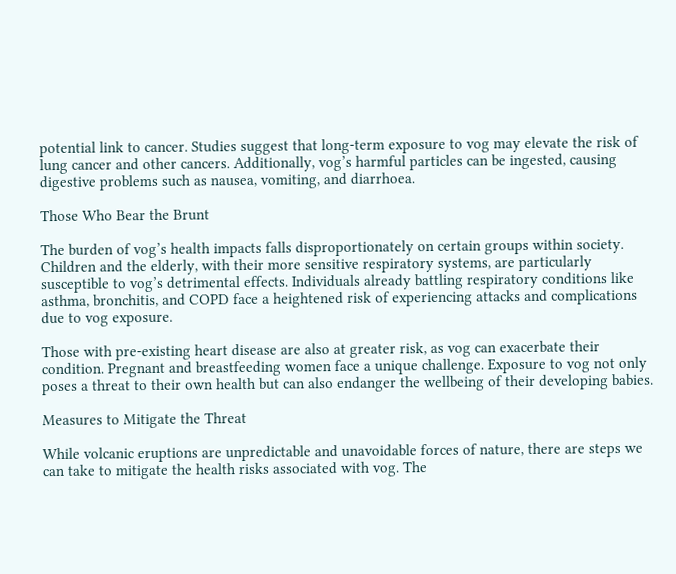potential link to cancer. Studies suggest that long-term exposure to vog may elevate the risk of lung cancer and other cancers. Additionally, vog’s harmful particles can be ingested, causing digestive problems such as nausea, vomiting, and diarrhoea.

Those Who Bear the Brunt

The burden of vog’s health impacts falls disproportionately on certain groups within society. Children and the elderly, with their more sensitive respiratory systems, are particularly susceptible to vog’s detrimental effects. Individuals already battling respiratory conditions like asthma, bronchitis, and COPD face a heightened risk of experiencing attacks and complications due to vog exposure.

Those with pre-existing heart disease are also at greater risk, as vog can exacerbate their condition. Pregnant and breastfeeding women face a unique challenge. Exposure to vog not only poses a threat to their own health but can also endanger the wellbeing of their developing babies.

Measures to Mitigate the Threat

While volcanic eruptions are unpredictable and unavoidable forces of nature, there are steps we can take to mitigate the health risks associated with vog. The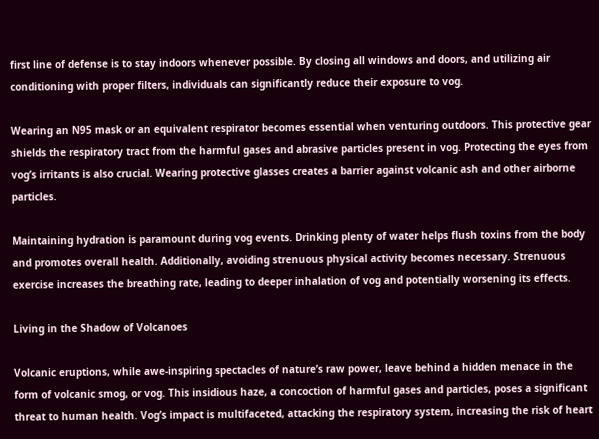first line of defense is to stay indoors whenever possible. By closing all windows and doors, and utilizing air conditioning with proper filters, individuals can significantly reduce their exposure to vog.

Wearing an N95 mask or an equivalent respirator becomes essential when venturing outdoors. This protective gear shields the respiratory tract from the harmful gases and abrasive particles present in vog. Protecting the eyes from vog’s irritants is also crucial. Wearing protective glasses creates a barrier against volcanic ash and other airborne particles.

Maintaining hydration is paramount during vog events. Drinking plenty of water helps flush toxins from the body and promotes overall health. Additionally, avoiding strenuous physical activity becomes necessary. Strenuous exercise increases the breathing rate, leading to deeper inhalation of vog and potentially worsening its effects.

Living in the Shadow of Volcanoes

Volcanic eruptions, while awe-inspiring spectacles of nature’s raw power, leave behind a hidden menace in the form of volcanic smog, or vog. This insidious haze, a concoction of harmful gases and particles, poses a significant threat to human health. Vog’s impact is multifaceted, attacking the respiratory system, increasing the risk of heart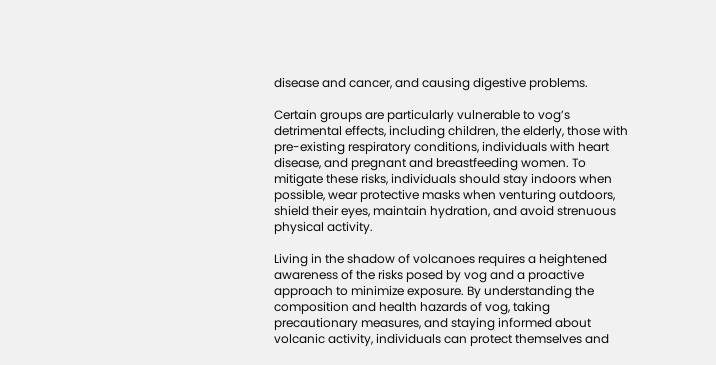disease and cancer, and causing digestive problems.

Certain groups are particularly vulnerable to vog’s detrimental effects, including children, the elderly, those with pre-existing respiratory conditions, individuals with heart disease, and pregnant and breastfeeding women. To mitigate these risks, individuals should stay indoors when possible, wear protective masks when venturing outdoors, shield their eyes, maintain hydration, and avoid strenuous physical activity.

Living in the shadow of volcanoes requires a heightened awareness of the risks posed by vog and a proactive approach to minimize exposure. By understanding the composition and health hazards of vog, taking precautionary measures, and staying informed about volcanic activity, individuals can protect themselves and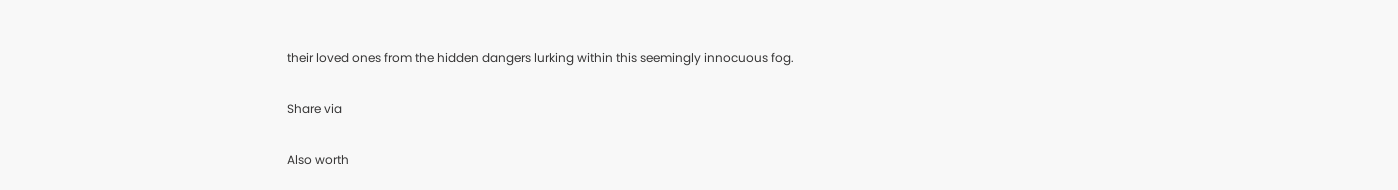their loved ones from the hidden dangers lurking within this seemingly innocuous fog.

Share via

Also worth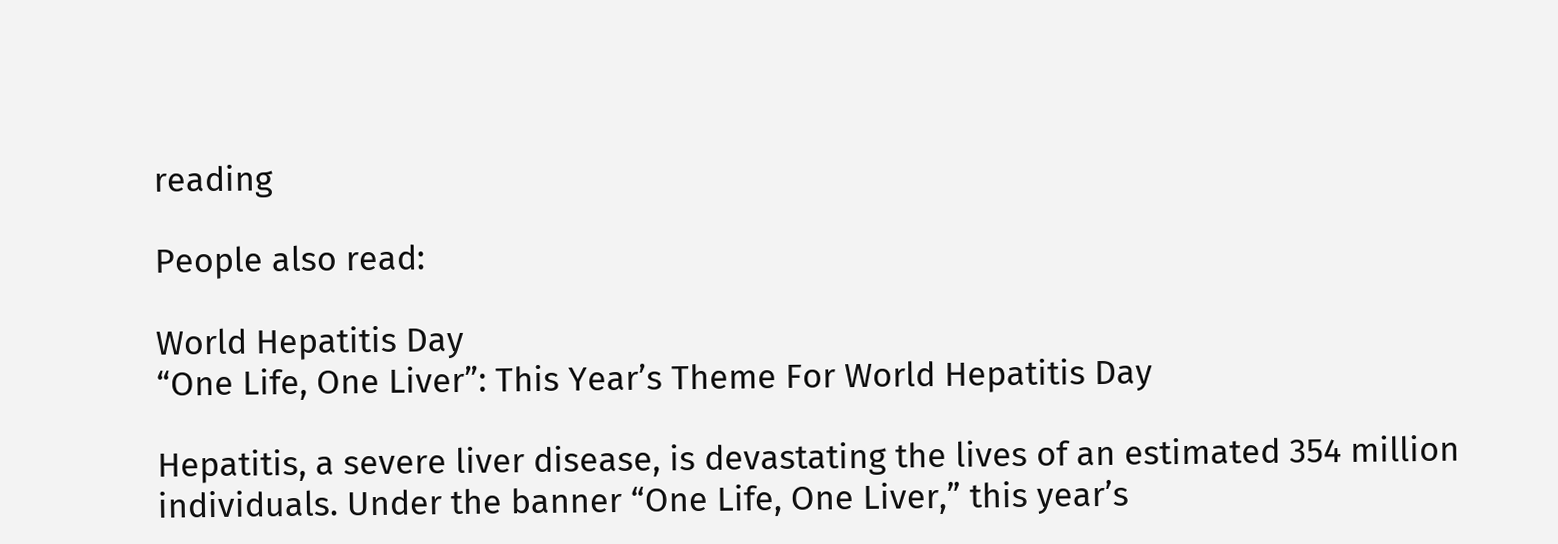reading

People also read:

World Hepatitis Day
“One Life, One Liver”: This Year’s Theme For World Hepatitis Day

Hepatitis, a severe liver disease, is devastating the lives of an estimated 354 million individuals. Under the banner “One Life, One Liver,” this year’s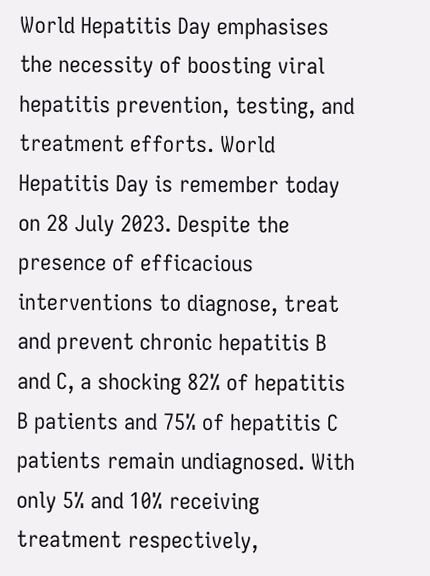World Hepatitis Day emphasises the necessity of boosting viral hepatitis prevention, testing, and treatment efforts. World Hepatitis Day is remember today on 28 July 2023. Despite the presence of efficacious interventions to diagnose, treat and prevent chronic hepatitis B and C, a shocking 82% of hepatitis B patients and 75% of hepatitis C patients remain undiagnosed. With only 5% and 10% receiving treatment respectively,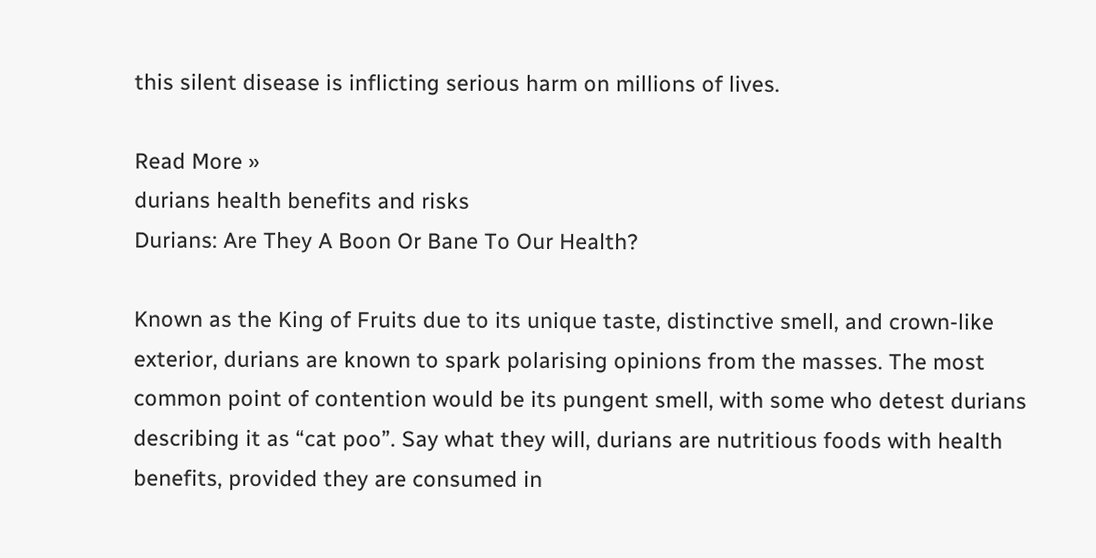this silent disease is inflicting serious harm on millions of lives.

Read More »
durians health benefits and risks
Durians: Are They A Boon Or Bane To Our Health?

Known as the King of Fruits due to its unique taste, distinctive smell, and crown-like exterior, durians are known to spark polarising opinions from the masses. The most common point of contention would be its pungent smell, with some who detest durians describing it as “cat poo”. Say what they will, durians are nutritious foods with health benefits, provided they are consumed in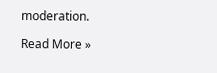moderation.

Read More »